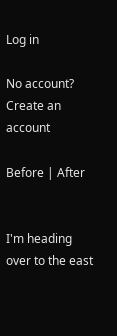Log in

No account? Create an account

Before | After


I'm heading over to the east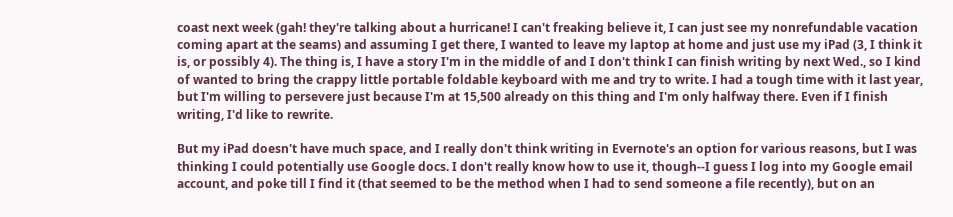coast next week (gah! they're talking about a hurricane! I can't freaking believe it, I can just see my nonrefundable vacation coming apart at the seams) and assuming I get there, I wanted to leave my laptop at home and just use my iPad (3, I think it is, or possibly 4). The thing is, I have a story I'm in the middle of and I don't think I can finish writing by next Wed., so I kind of wanted to bring the crappy little portable foldable keyboard with me and try to write. I had a tough time with it last year, but I'm willing to persevere just because I'm at 15,500 already on this thing and I'm only halfway there. Even if I finish writing, I'd like to rewrite.

But my iPad doesn't have much space, and I really don't think writing in Evernote's an option for various reasons, but I was thinking I could potentially use Google docs. I don't really know how to use it, though--I guess I log into my Google email account, and poke till I find it (that seemed to be the method when I had to send someone a file recently), but on an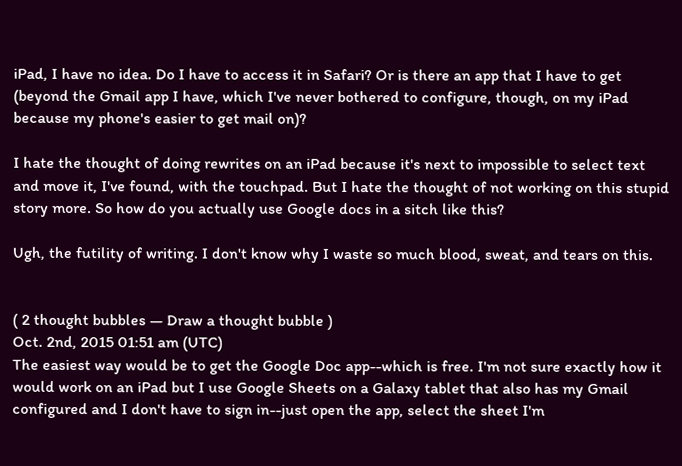iPad, I have no idea. Do I have to access it in Safari? Or is there an app that I have to get (beyond the Gmail app I have, which I've never bothered to configure, though, on my iPad because my phone's easier to get mail on)?

I hate the thought of doing rewrites on an iPad because it's next to impossible to select text and move it, I've found, with the touchpad. But I hate the thought of not working on this stupid story more. So how do you actually use Google docs in a sitch like this?

Ugh, the futility of writing. I don't know why I waste so much blood, sweat, and tears on this.


( 2 thought bubbles — Draw a thought bubble )
Oct. 2nd, 2015 01:51 am (UTC)
The easiest way would be to get the Google Doc app--which is free. I'm not sure exactly how it would work on an iPad but I use Google Sheets on a Galaxy tablet that also has my Gmail configured and I don't have to sign in--just open the app, select the sheet I'm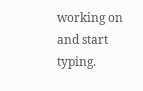working on and start typing.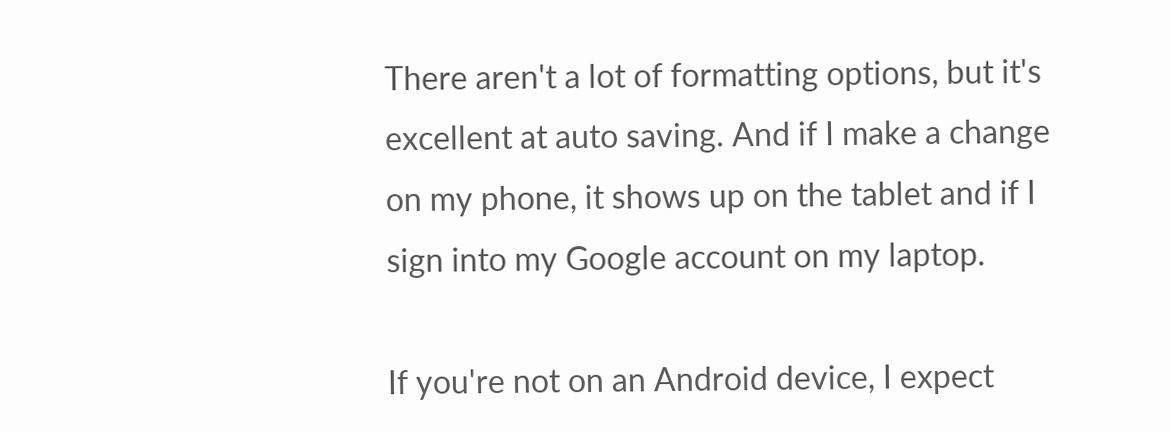There aren't a lot of formatting options, but it's excellent at auto saving. And if I make a change on my phone, it shows up on the tablet and if I sign into my Google account on my laptop.

If you're not on an Android device, I expect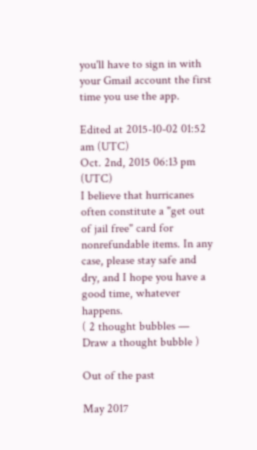you'll have to sign in with your Gmail account the first time you use the app.

Edited at 2015-10-02 01:52 am (UTC)
Oct. 2nd, 2015 06:13 pm (UTC)
I believe that hurricanes often constitute a "get out of jail free" card for nonrefundable items. In any case, please stay safe and dry, and I hope you have a good time, whatever happens.
( 2 thought bubbles — Draw a thought bubble )

Out of the past

May 2017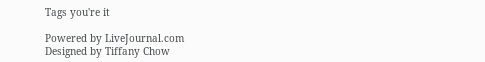Tags you're it

Powered by LiveJournal.com
Designed by Tiffany Chow